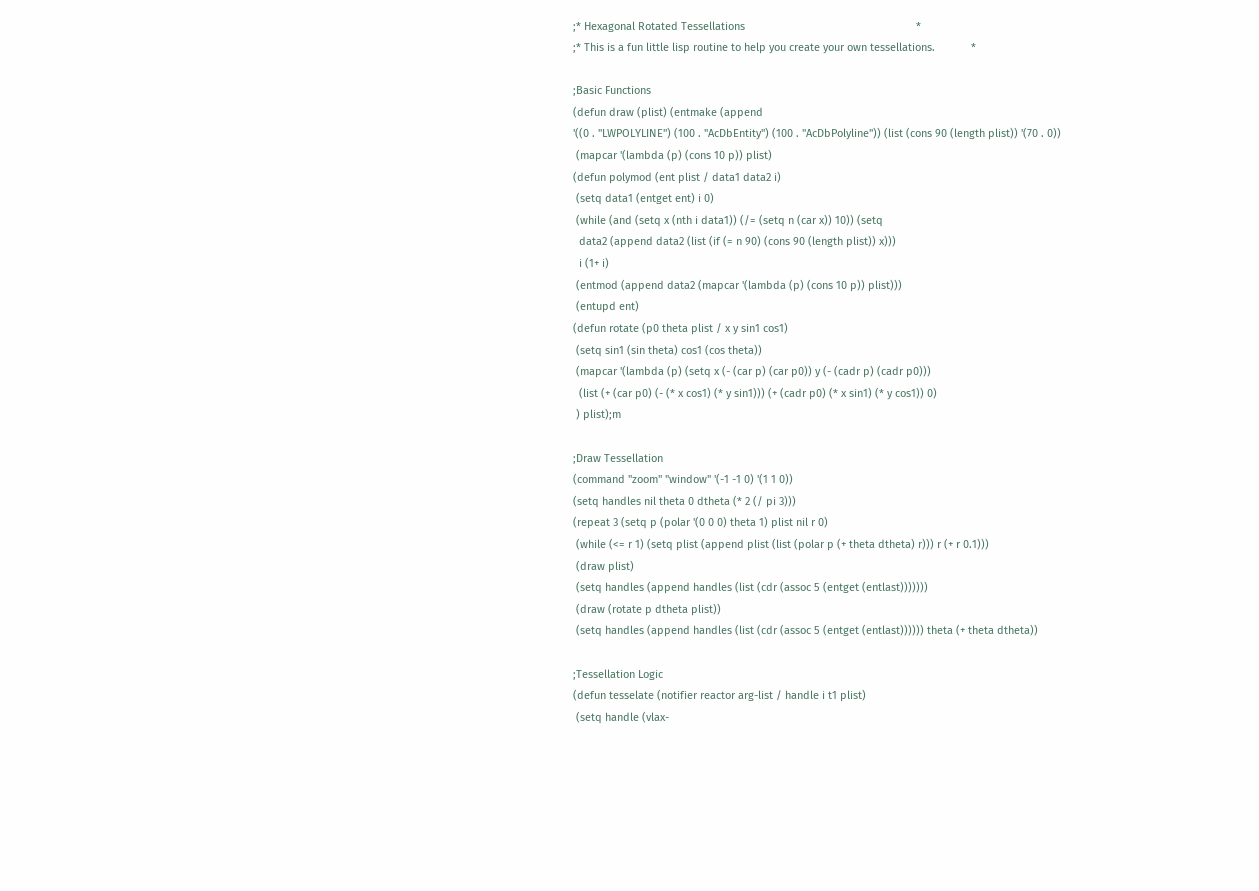;* Hexagonal Rotated Tessellations                                                         *
;* This is a fun little lisp routine to help you create your own tessellations.            *

;Basic Functions
(defun draw (plist) (entmake (append
'((0 . "LWPOLYLINE") (100 . "AcDbEntity") (100 . "AcDbPolyline")) (list (cons 90 (length plist)) '(70 . 0))
 (mapcar '(lambda (p) (cons 10 p)) plist)
(defun polymod (ent plist / data1 data2 i)
 (setq data1 (entget ent) i 0)
 (while (and (setq x (nth i data1)) (/= (setq n (car x)) 10)) (setq
  data2 (append data2 (list (if (= n 90) (cons 90 (length plist)) x)))
  i (1+ i)
 (entmod (append data2 (mapcar '(lambda (p) (cons 10 p)) plist)))
 (entupd ent)
(defun rotate (p0 theta plist / x y sin1 cos1)
 (setq sin1 (sin theta) cos1 (cos theta))
 (mapcar '(lambda (p) (setq x (- (car p) (car p0)) y (- (cadr p) (cadr p0)))
  (list (+ (car p0) (- (* x cos1) (* y sin1))) (+ (cadr p0) (* x sin1) (* y cos1)) 0)
 ) plist);m

;Draw Tessellation
(command "zoom" "window" '(-1 -1 0) '(1 1 0))
(setq handles nil theta 0 dtheta (* 2 (/ pi 3)))
(repeat 3 (setq p (polar '(0 0 0) theta 1) plist nil r 0)
 (while (<= r 1) (setq plist (append plist (list (polar p (+ theta dtheta) r))) r (+ r 0.1)))
 (draw plist)
 (setq handles (append handles (list (cdr (assoc 5 (entget (entlast)))))))
 (draw (rotate p dtheta plist))
 (setq handles (append handles (list (cdr (assoc 5 (entget (entlast)))))) theta (+ theta dtheta))

;Tessellation Logic
(defun tesselate (notifier reactor arg-list / handle i t1 plist)
 (setq handle (vlax-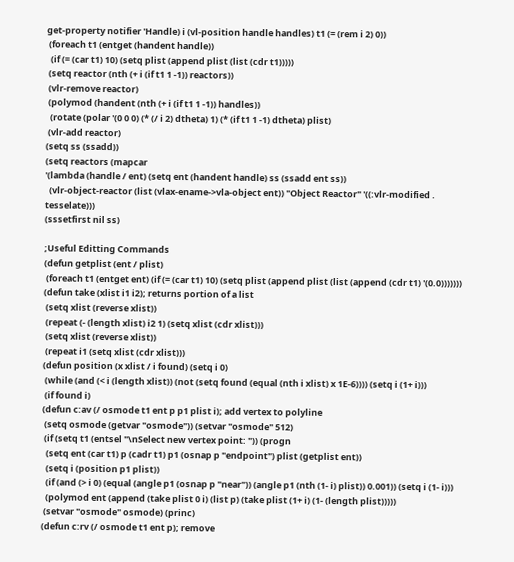get-property notifier 'Handle) i (vl-position handle handles) t1 (= (rem i 2) 0))
 (foreach t1 (entget (handent handle))
  (if (= (car t1) 10) (setq plist (append plist (list (cdr t1)))))
 (setq reactor (nth (+ i (if t1 1 -1)) reactors))
 (vlr-remove reactor)
 (polymod (handent (nth (+ i (if t1 1 -1)) handles))
  (rotate (polar '(0 0 0) (* (/ i 2) dtheta) 1) (* (if t1 1 -1) dtheta) plist)
 (vlr-add reactor)
(setq ss (ssadd))
(setq reactors (mapcar
'(lambda (handle / ent) (setq ent (handent handle) ss (ssadd ent ss))
  (vlr-object-reactor (list (vlax-ename->vla-object ent)) "Object Reactor" '((:vlr-modified . tesselate)))
(sssetfirst nil ss)

;Useful Editting Commands
(defun getplist (ent / plist)
 (foreach t1 (entget ent) (if (= (car t1) 10) (setq plist (append plist (list (append (cdr t1) '(0.0)))))))
(defun take (xlist i1 i2); returns portion of a list
 (setq xlist (reverse xlist))
 (repeat (- (length xlist) i2 1) (setq xlist (cdr xlist)))
 (setq xlist (reverse xlist))
 (repeat i1 (setq xlist (cdr xlist)))
(defun position (x xlist / i found) (setq i 0)
 (while (and (< i (length xlist)) (not (setq found (equal (nth i xlist) x 1E-6)))) (setq i (1+ i)))
 (if found i)
(defun c:av (/ osmode t1 ent p p1 plist i); add vertex to polyline
 (setq osmode (getvar "osmode")) (setvar "osmode" 512)
 (if (setq t1 (entsel "\nSelect new vertex point: ")) (progn
  (setq ent (car t1) p (cadr t1) p1 (osnap p "endpoint") plist (getplist ent))
  (setq i (position p1 plist))
  (if (and (> i 0) (equal (angle p1 (osnap p "near")) (angle p1 (nth (1- i) plist)) 0.001)) (setq i (1- i)))
  (polymod ent (append (take plist 0 i) (list p) (take plist (1+ i) (1- (length plist)))))
 (setvar "osmode" osmode) (princ)
(defun c:rv (/ osmode t1 ent p); remove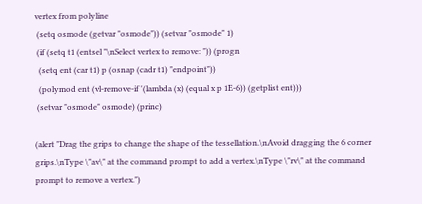vertex from polyline
 (setq osmode (getvar "osmode")) (setvar "osmode" 1)
 (if (setq t1 (entsel "\nSelect vertex to remove: ")) (progn
  (setq ent (car t1) p (osnap (cadr t1) "endpoint"))
  (polymod ent (vl-remove-if '(lambda (x) (equal x p 1E-6)) (getplist ent)))
 (setvar "osmode" osmode) (princ)

(alert "Drag the grips to change the shape of the tessellation.\nAvoid dragging the 6 corner grips.\nType \"av\" at the command prompt to add a vertex.\nType \"rv\" at the command prompt to remove a vertex.")